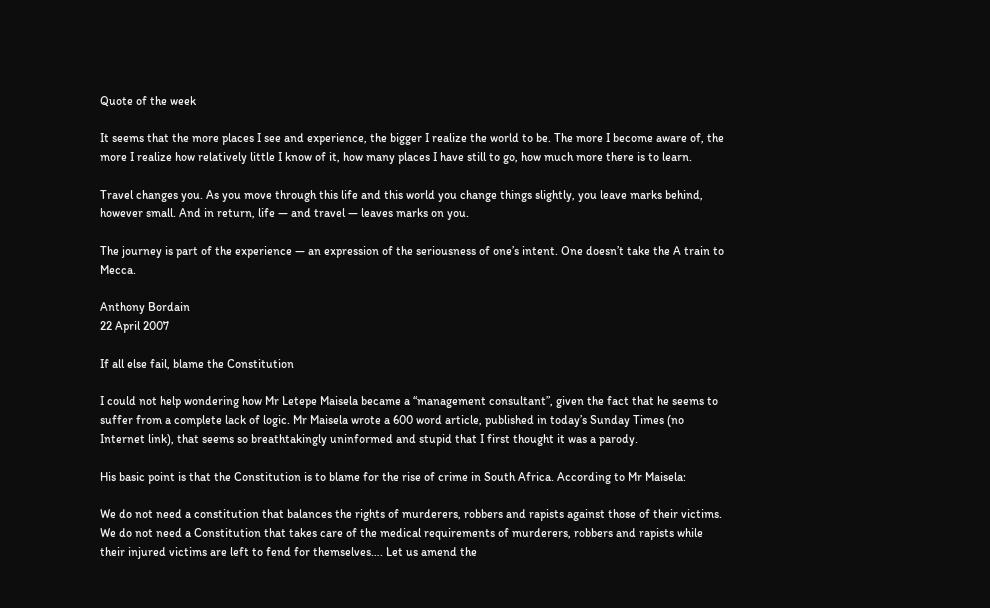Quote of the week

It seems that the more places I see and experience, the bigger I realize the world to be. The more I become aware of, the more I realize how relatively little I know of it, how many places I have still to go, how much more there is to learn.

Travel changes you. As you move through this life and this world you change things slightly, you leave marks behind, however small. And in return, life — and travel — leaves marks on you.

The journey is part of the experience — an expression of the seriousness of one’s intent. One doesn’t take the A train to Mecca.

Anthony Bordain
22 April 2007

If all else fail, blame the Constitution

I could not help wondering how Mr Letepe Maisela became a “management consultant”, given the fact that he seems to suffer from a complete lack of logic. Mr Maisela wrote a 600 word article, published in today’s Sunday Times (no Internet link), that seems so breathtakingly uninformed and stupid that I first thought it was a parody.

His basic point is that the Constitution is to blame for the rise of crime in South Africa. According to Mr Maisela:

We do not need a constitution that balances the rights of murderers, robbers and rapists against those of their victims. We do not need a Constitution that takes care of the medical requirements of murderers, robbers and rapists while their injured victims are left to fend for themselves…. Let us amend the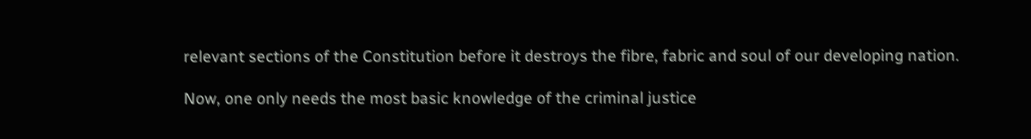relevant sections of the Constitution before it destroys the fibre, fabric and soul of our developing nation.

Now, one only needs the most basic knowledge of the criminal justice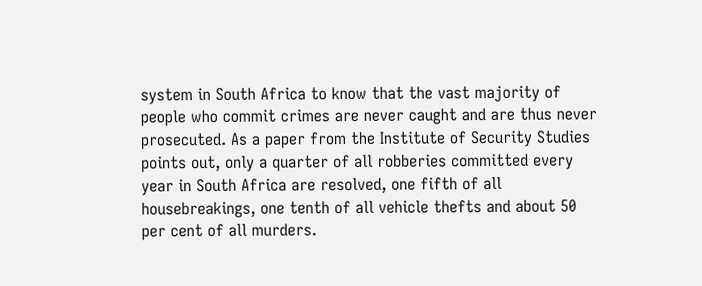system in South Africa to know that the vast majority of people who commit crimes are never caught and are thus never prosecuted. As a paper from the Institute of Security Studies points out, only a quarter of all robberies committed every year in South Africa are resolved, one fifth of all housebreakings, one tenth of all vehicle thefts and about 50 per cent of all murders.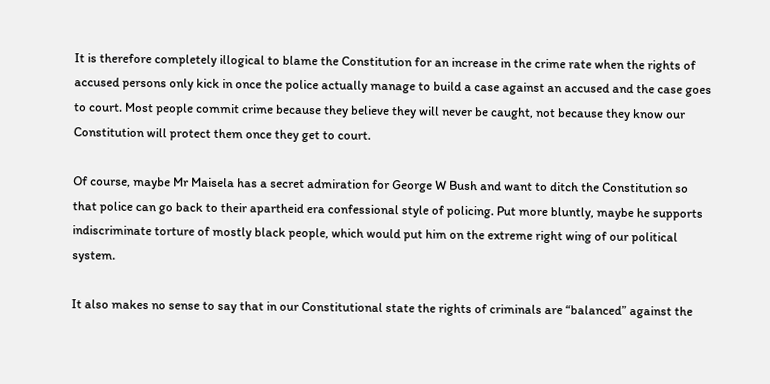It is therefore completely illogical to blame the Constitution for an increase in the crime rate when the rights of accused persons only kick in once the police actually manage to build a case against an accused and the case goes to court. Most people commit crime because they believe they will never be caught, not because they know our Constitution will protect them once they get to court.

Of course, maybe Mr Maisela has a secret admiration for George W Bush and want to ditch the Constitution so that police can go back to their apartheid era confessional style of policing. Put more bluntly, maybe he supports indiscriminate torture of mostly black people, which would put him on the extreme right wing of our political system.

It also makes no sense to say that in our Constitutional state the rights of criminals are “balanced” against the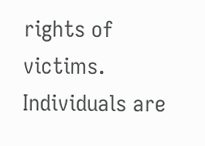rights of victims. Individuals are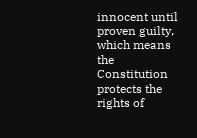innocent until proven guilty, which means the Constitution protects the rights of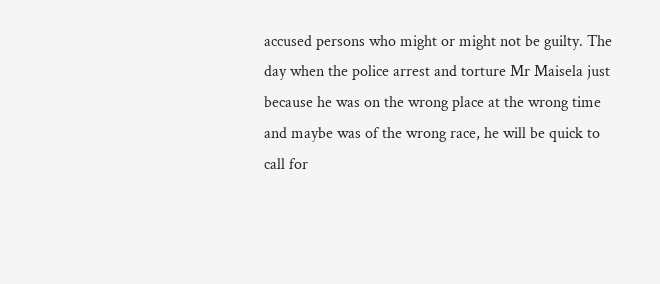accused persons who might or might not be guilty. The day when the police arrest and torture Mr Maisela just because he was on the wrong place at the wrong time and maybe was of the wrong race, he will be quick to call for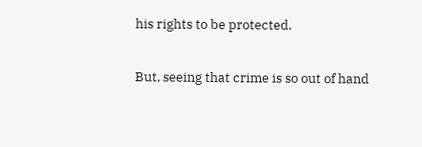his rights to be protected.

But, seeing that crime is so out of hand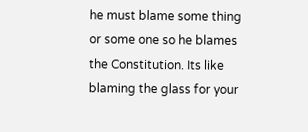he must blame some thing or some one so he blames the Constitution. Its like blaming the glass for your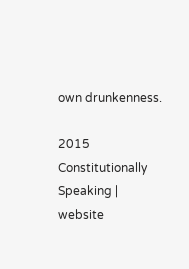own drunkenness.

2015 Constitutionally Speaking | website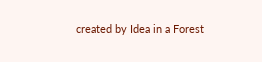created by Idea in a Forest